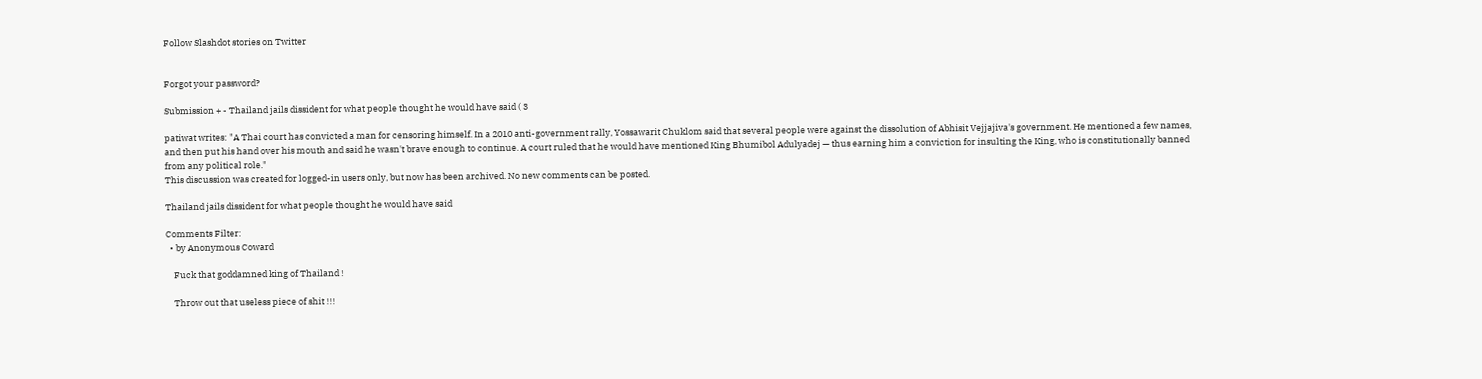Follow Slashdot stories on Twitter


Forgot your password?

Submission + - Thailand jails dissident for what people thought he would have said ( 3

patiwat writes: "A Thai court has convicted a man for censoring himself. In a 2010 anti-government rally, Yossawarit Chuklom said that several people were against the dissolution of Abhisit Vejjajiva's government. He mentioned a few names, and then put his hand over his mouth and said he wasn't brave enough to continue. A court ruled that he would have mentioned King Bhumibol Adulyadej — thus earning him a conviction for insulting the King, who is constitutionally banned from any political role."
This discussion was created for logged-in users only, but now has been archived. No new comments can be posted.

Thailand jails dissident for what people thought he would have said

Comments Filter:
  • by Anonymous Coward

    Fuck that goddamned king of Thailand !

    Throw out that useless piece of shit !!!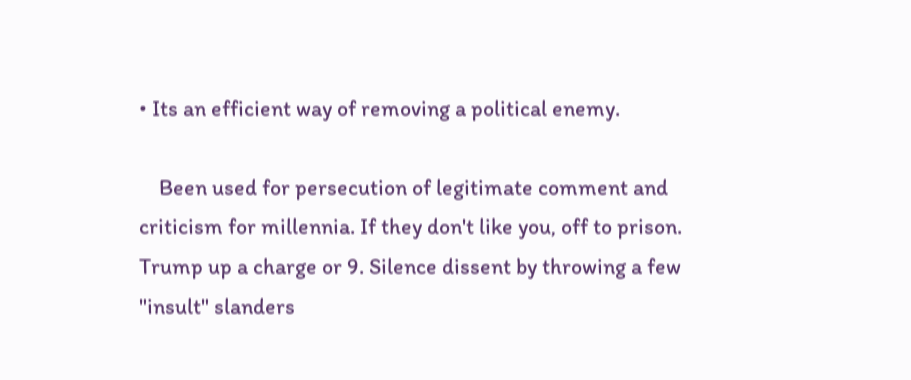• Its an efficient way of removing a political enemy.

    Been used for persecution of legitimate comment and criticism for millennia. If they don't like you, off to prison. Trump up a charge or 9. Silence dissent by throwing a few "insult" slanders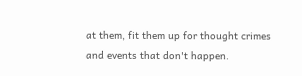at them, fit them up for thought crimes and events that don't happen.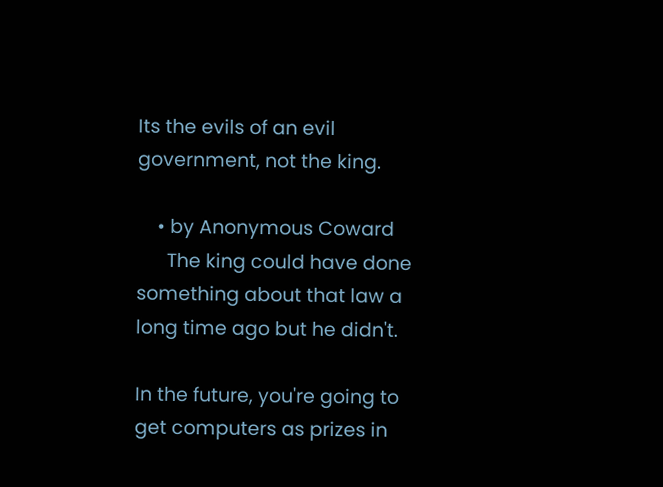Its the evils of an evil government, not the king.

    • by Anonymous Coward
      The king could have done something about that law a long time ago but he didn't.

In the future, you're going to get computers as prizes in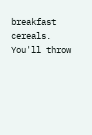breakfast cereals. You'll throw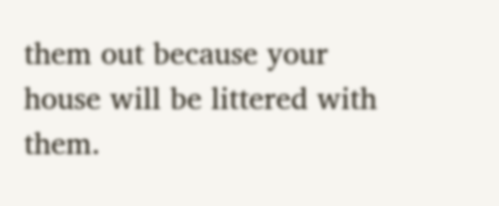them out because your house will be littered with them.